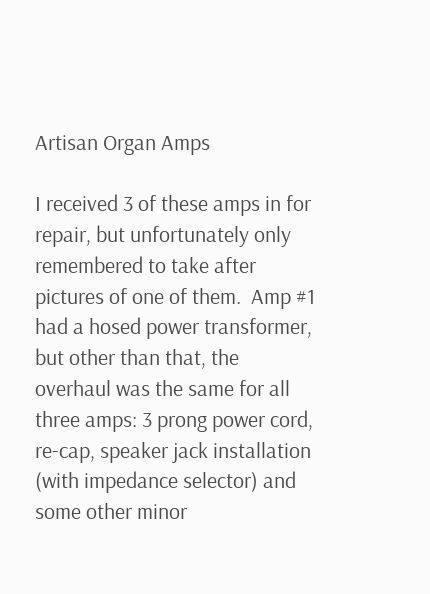Artisan Organ Amps

I received 3 of these amps in for repair, but unfortunately only remembered to take after pictures of one of them.  Amp #1 had a hosed power transformer, but other than that, the overhaul was the same for all three amps: 3 prong power cord, re-cap, speaker jack installation (with impedance selector) and some other minor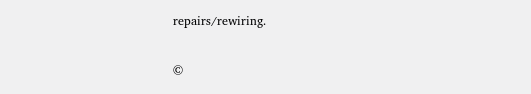repairs/rewiring.

©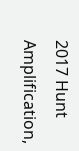2017 Hunt Amplification,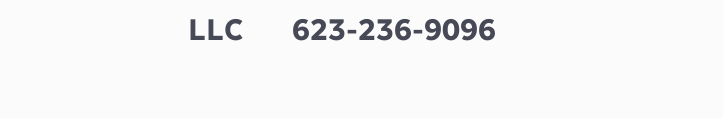LLC      623-236-9096